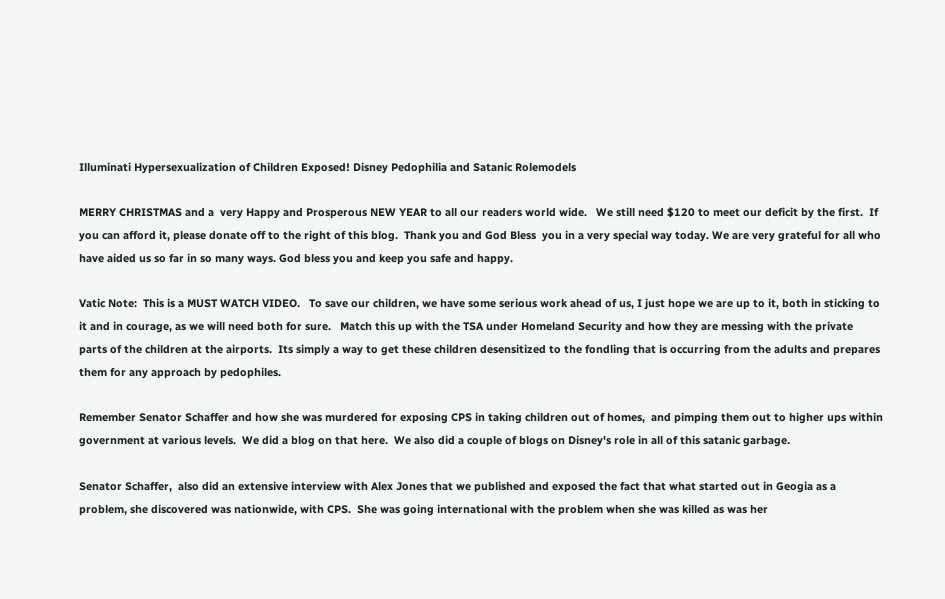Illuminati Hypersexualization of Children Exposed! Disney Pedophilia and Satanic Rolemodels

MERRY CHRISTMAS and a  very Happy and Prosperous NEW YEAR to all our readers world wide.   We still need $120 to meet our deficit by the first.  If you can afford it, please donate off to the right of this blog.  Thank you and God Bless  you in a very special way today. We are very grateful for all who have aided us so far in so many ways. God bless you and keep you safe and happy.

Vatic Note:  This is a MUST WATCH VIDEO.   To save our children, we have some serious work ahead of us, I just hope we are up to it, both in sticking to it and in courage, as we will need both for sure.   Match this up with the TSA under Homeland Security and how they are messing with the private parts of the children at the airports.  Its simply a way to get these children desensitized to the fondling that is occurring from the adults and prepares them for any approach by pedophiles.

Remember Senator Schaffer and how she was murdered for exposing CPS in taking children out of homes,  and pimping them out to higher ups within government at various levels.  We did a blog on that here.  We also did a couple of blogs on Disney's role in all of this satanic garbage.

Senator Schaffer,  also did an extensive interview with Alex Jones that we published and exposed the fact that what started out in Geogia as a problem, she discovered was nationwide, with CPS.  She was going international with the problem when she was killed as was her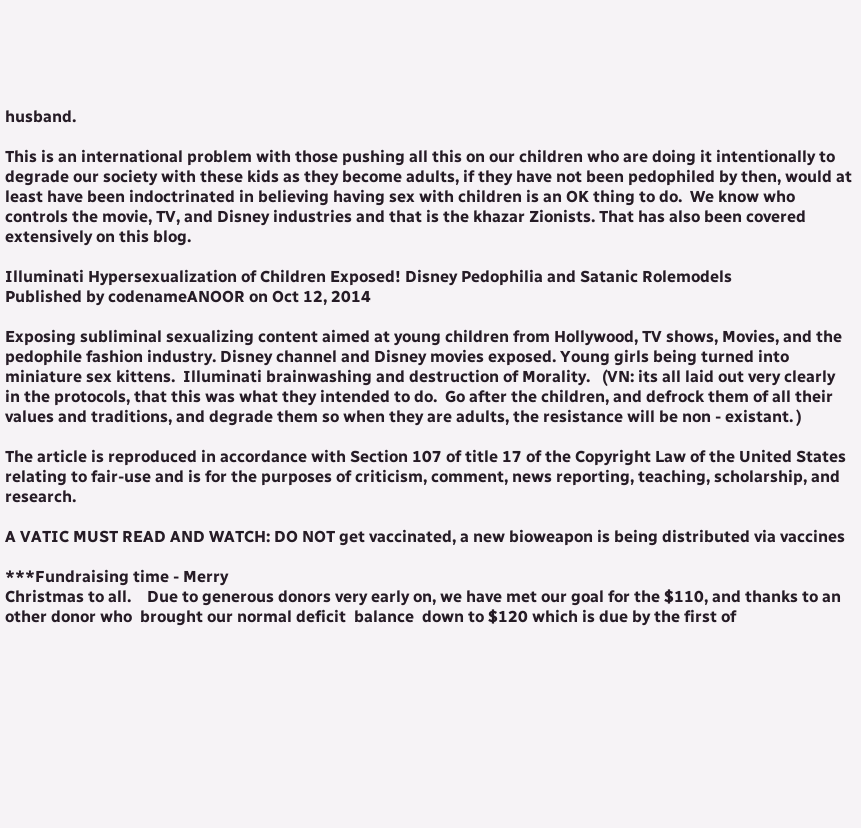husband.

This is an international problem with those pushing all this on our children who are doing it intentionally to degrade our society with these kids as they become adults, if they have not been pedophiled by then, would at least have been indoctrinated in believing having sex with children is an OK thing to do.  We know who controls the movie, TV, and Disney industries and that is the khazar Zionists. That has also been covered extensively on this blog.

Illuminati Hypersexualization of Children Exposed! Disney Pedophilia and Satanic Rolemodels
Published by codenameANOOR on Oct 12, 2014

Exposing subliminal sexualizing content aimed at young children from Hollywood, TV shows, Movies, and the pedophile fashion industry. Disney channel and Disney movies exposed. Young girls being turned into miniature sex kittens.  Illuminati brainwashing and destruction of Morality.   (VN: its all laid out very clearly in the protocols, that this was what they intended to do.  Go after the children, and defrock them of all their values and traditions, and degrade them so when they are adults, the resistance will be non - existant. )

The article is reproduced in accordance with Section 107 of title 17 of the Copyright Law of the United States relating to fair-use and is for the purposes of criticism, comment, news reporting, teaching, scholarship, and research.

A VATIC MUST READ AND WATCH: DO NOT get vaccinated, a new bioweapon is being distributed via vaccines

***Fundraising time - Merry
Christmas to all.    Due to generous donors very early on, we have met our goal for the $110, and thanks to an other donor who  brought our normal deficit  balance  down to $120 which is due by the first of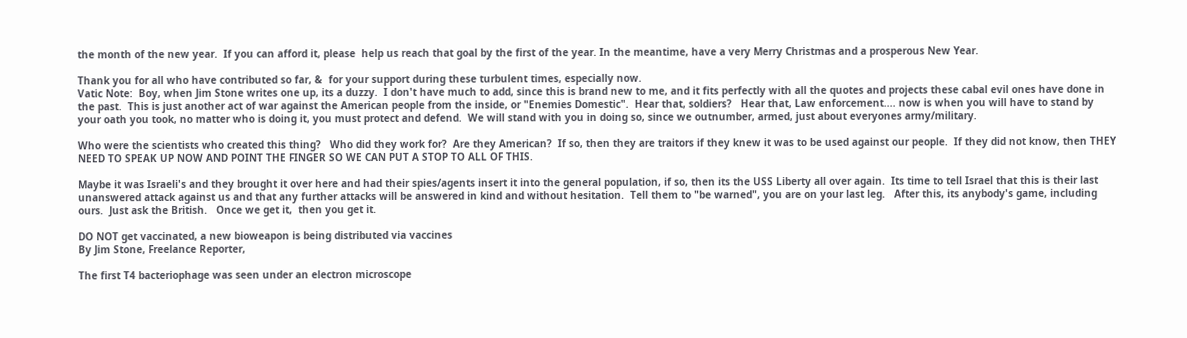the month of the new year.  If you can afford it, please  help us reach that goal by the first of the year. In the meantime, have a very Merry Christmas and a prosperous New Year.

Thank you for all who have contributed so far, &  for your support during these turbulent times, especially now.
Vatic Note:  Boy, when Jim Stone writes one up, its a duzzy.  I don't have much to add, since this is brand new to me, and it fits perfectly with all the quotes and projects these cabal evil ones have done in the past.  This is just another act of war against the American people from the inside, or "Enemies Domestic".  Hear that, soldiers?   Hear that, Law enforcement.... now is when you will have to stand by your oath you took, no matter who is doing it, you must protect and defend.  We will stand with you in doing so, since we outnumber, armed, just about everyones army/military.

Who were the scientists who created this thing?   Who did they work for?  Are they American?  If so, then they are traitors if they knew it was to be used against our people.  If they did not know, then THEY NEED TO SPEAK UP NOW AND POINT THE FINGER SO WE CAN PUT A STOP TO ALL OF THIS.

Maybe it was Israeli's and they brought it over here and had their spies/agents insert it into the general population, if so, then its the USS Liberty all over again.  Its time to tell Israel that this is their last unanswered attack against us and that any further attacks will be answered in kind and without hesitation.  Tell them to "be warned", you are on your last leg.   After this, its anybody's game, including ours.  Just ask the British.   Once we get it,  then you get it.

DO NOT get vaccinated, a new bioweapon is being distributed via vaccines
By Jim Stone, Freelance Reporter,

The first T4 bacteriophage was seen under an electron microscope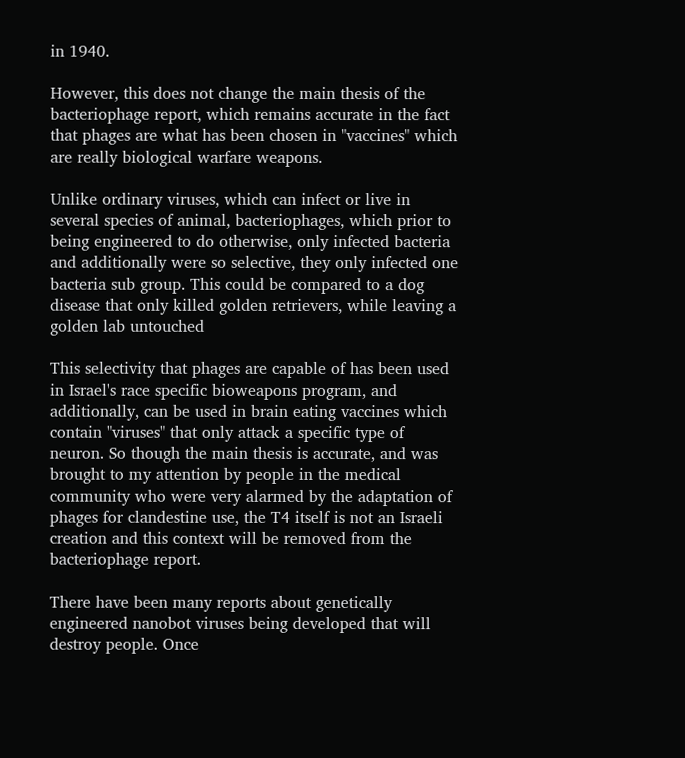in 1940.

However, this does not change the main thesis of the bacteriophage report, which remains accurate in the fact that phages are what has been chosen in "vaccines" which are really biological warfare weapons.

Unlike ordinary viruses, which can infect or live in several species of animal, bacteriophages, which prior to being engineered to do otherwise, only infected bacteria and additionally were so selective, they only infected one bacteria sub group. This could be compared to a dog disease that only killed golden retrievers, while leaving a golden lab untouched

This selectivity that phages are capable of has been used in Israel's race specific bioweapons program, and additionally, can be used in brain eating vaccines which contain "viruses" that only attack a specific type of neuron. So though the main thesis is accurate, and was brought to my attention by people in the medical community who were very alarmed by the adaptation of phages for clandestine use, the T4 itself is not an Israeli creation and this context will be removed from the bacteriophage report.

There have been many reports about genetically engineered nanobot viruses being developed that will destroy people. Once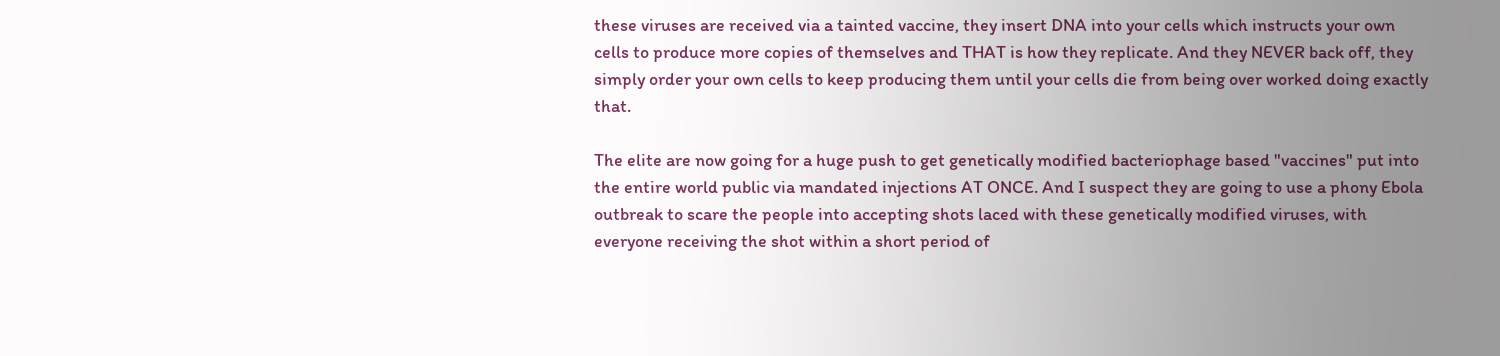these viruses are received via a tainted vaccine, they insert DNA into your cells which instructs your own cells to produce more copies of themselves and THAT is how they replicate. And they NEVER back off, they simply order your own cells to keep producing them until your cells die from being over worked doing exactly that.

The elite are now going for a huge push to get genetically modified bacteriophage based "vaccines" put into the entire world public via mandated injections AT ONCE. And I suspect they are going to use a phony Ebola outbreak to scare the people into accepting shots laced with these genetically modified viruses, with everyone receiving the shot within a short period of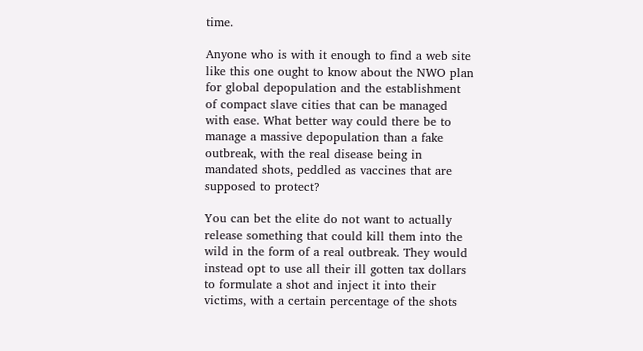time.

Anyone who is with it enough to find a web site like this one ought to know about the NWO plan for global depopulation and the establishment of compact slave cities that can be managed with ease. What better way could there be to manage a massive depopulation than a fake outbreak, with the real disease being in mandated shots, peddled as vaccines that are supposed to protect?

You can bet the elite do not want to actually release something that could kill them into the wild in the form of a real outbreak. They would instead opt to use all their ill gotten tax dollars to formulate a shot and inject it into their victims, with a certain percentage of the shots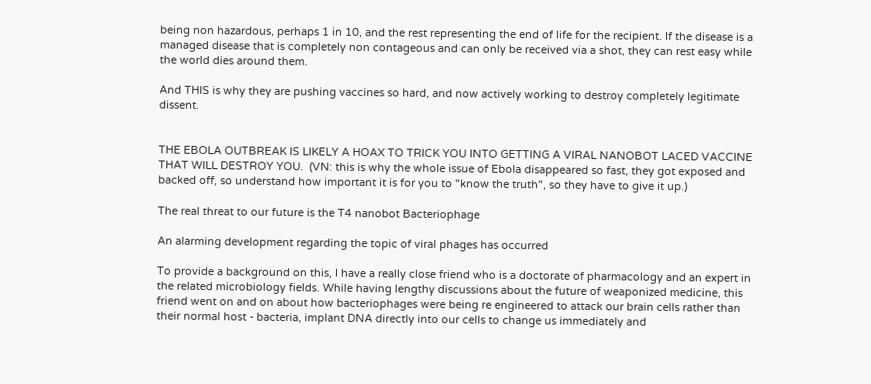being non hazardous, perhaps 1 in 10, and the rest representing the end of life for the recipient. If the disease is a managed disease that is completely non contageous and can only be received via a shot, they can rest easy while the world dies around them.

And THIS is why they are pushing vaccines so hard, and now actively working to destroy completely legitimate dissent.


THE EBOLA OUTBREAK IS LIKELY A HOAX TO TRICK YOU INTO GETTING A VIRAL NANOBOT LACED VACCINE THAT WILL DESTROY YOU.  (VN: this is why the whole issue of Ebola disappeared so fast, they got exposed and backed off, so understand how important it is for you to "know the truth", so they have to give it up.)

The real threat to our future is the T4 nanobot Bacteriophage

An alarming development regarding the topic of viral phages has occurred

To provide a background on this, I have a really close friend who is a doctorate of pharmacology and an expert in the related microbiology fields. While having lengthy discussions about the future of weaponized medicine, this friend went on and on about how bacteriophages were being re engineered to attack our brain cells rather than their normal host - bacteria, implant DNA directly into our cells to change us immediately and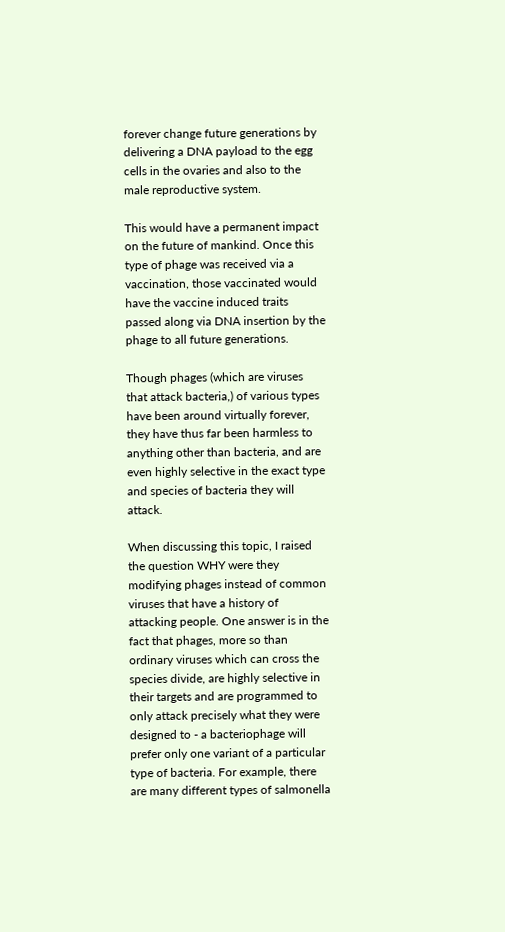forever change future generations by delivering a DNA payload to the egg cells in the ovaries and also to the male reproductive system.

This would have a permanent impact on the future of mankind. Once this type of phage was received via a vaccination, those vaccinated would have the vaccine induced traits passed along via DNA insertion by the phage to all future generations.

Though phages (which are viruses that attack bacteria,) of various types have been around virtually forever, they have thus far been harmless to anything other than bacteria, and are even highly selective in the exact type and species of bacteria they will attack.

When discussing this topic, I raised the question WHY were they modifying phages instead of common viruses that have a history of attacking people. One answer is in the fact that phages, more so than ordinary viruses which can cross the species divide, are highly selective in their targets and are programmed to only attack precisely what they were designed to - a bacteriophage will prefer only one variant of a particular type of bacteria. For example, there are many different types of salmonella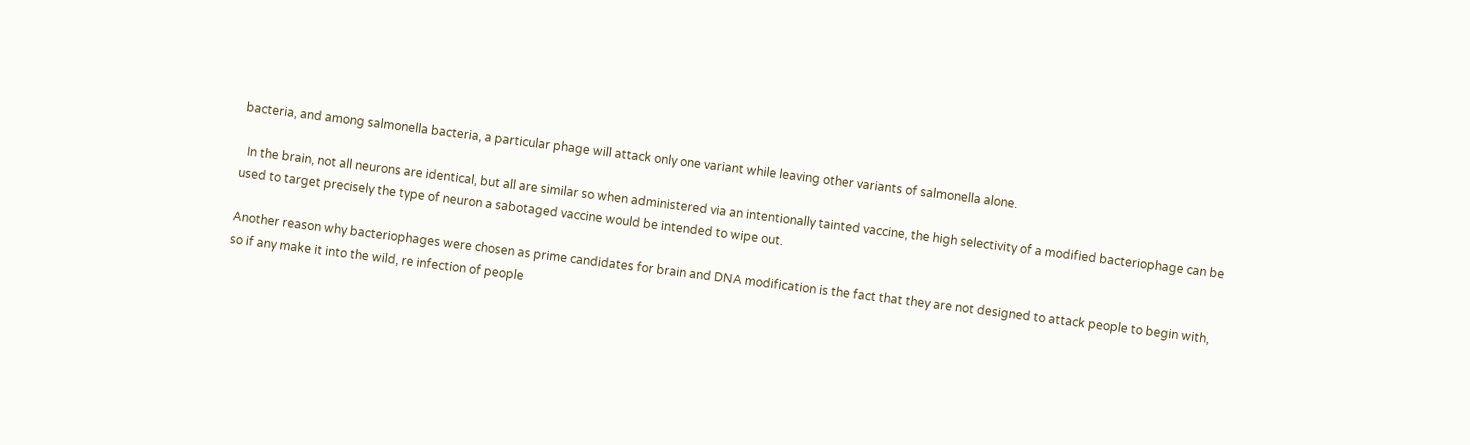bacteria, and among salmonella bacteria, a particular phage will attack only one variant while leaving other variants of salmonella alone.

  In the brain, not all neurons are identical, but all are similar so when administered via an intentionally tainted vaccine, the high selectivity of a modified bacteriophage can be used to target precisely the type of neuron a sabotaged vaccine would be intended to wipe out.

Another reason why bacteriophages were chosen as prime candidates for brain and DNA modification is the fact that they are not designed to attack people to begin with, so if any make it into the wild, re infection of people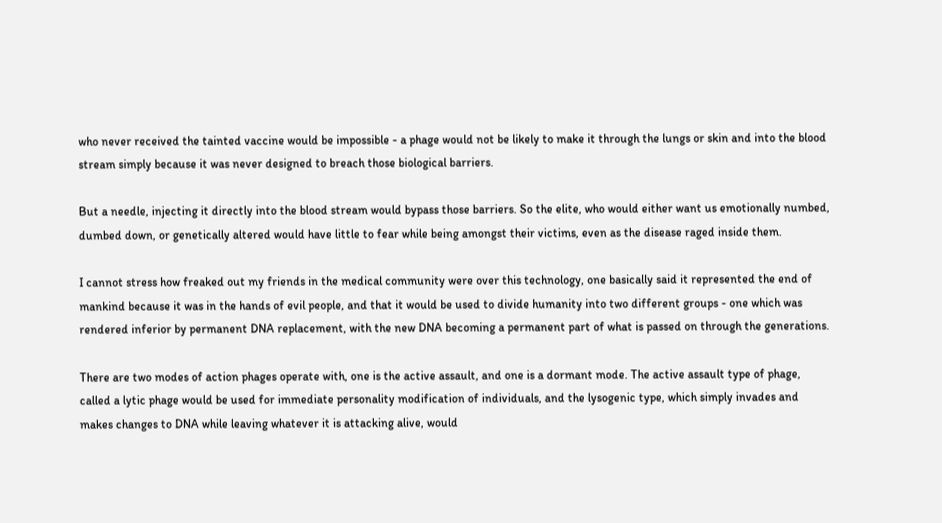who never received the tainted vaccine would be impossible - a phage would not be likely to make it through the lungs or skin and into the blood stream simply because it was never designed to breach those biological barriers.

But a needle, injecting it directly into the blood stream would bypass those barriers. So the elite, who would either want us emotionally numbed, dumbed down, or genetically altered would have little to fear while being amongst their victims, even as the disease raged inside them.

I cannot stress how freaked out my friends in the medical community were over this technology, one basically said it represented the end of mankind because it was in the hands of evil people, and that it would be used to divide humanity into two different groups - one which was rendered inferior by permanent DNA replacement, with the new DNA becoming a permanent part of what is passed on through the generations.

There are two modes of action phages operate with, one is the active assault, and one is a dormant mode. The active assault type of phage, called a lytic phage would be used for immediate personality modification of individuals, and the lysogenic type, which simply invades and makes changes to DNA while leaving whatever it is attacking alive, would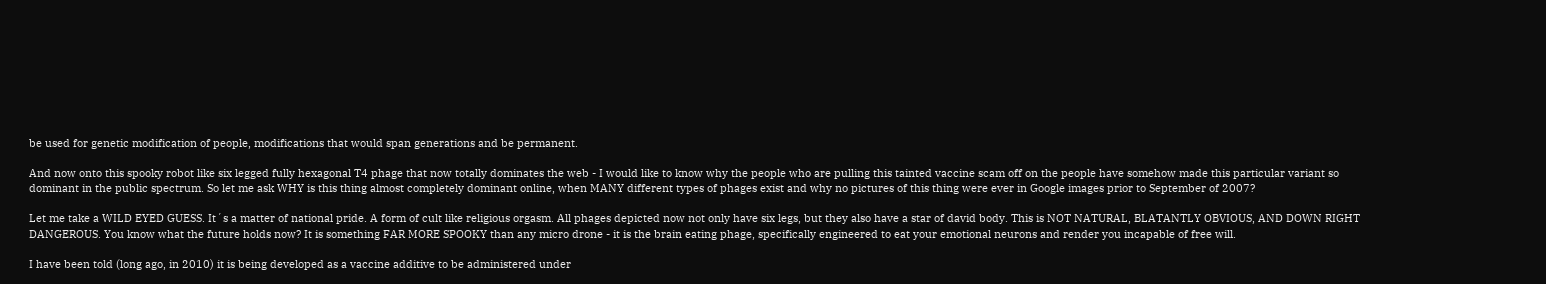be used for genetic modification of people, modifications that would span generations and be permanent.

And now onto this spooky robot like six legged fully hexagonal T4 phage that now totally dominates the web - I would like to know why the people who are pulling this tainted vaccine scam off on the people have somehow made this particular variant so dominant in the public spectrum. So let me ask WHY is this thing almost completely dominant online, when MANY different types of phages exist and why no pictures of this thing were ever in Google images prior to September of 2007?

Let me take a WILD EYED GUESS. It´s a matter of national pride. A form of cult like religious orgasm. All phages depicted now not only have six legs, but they also have a star of david body. This is NOT NATURAL, BLATANTLY OBVIOUS, AND DOWN RIGHT DANGEROUS. You know what the future holds now? It is something FAR MORE SPOOKY than any micro drone - it is the brain eating phage, specifically engineered to eat your emotional neurons and render you incapable of free will.

I have been told (long ago, in 2010) it is being developed as a vaccine additive to be administered under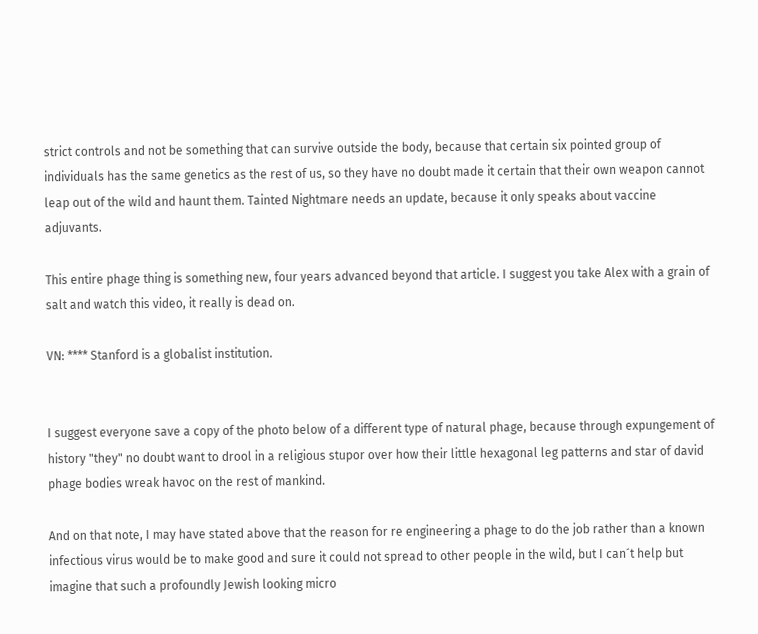strict controls and not be something that can survive outside the body, because that certain six pointed group of individuals has the same genetics as the rest of us, so they have no doubt made it certain that their own weapon cannot leap out of the wild and haunt them. Tainted Nightmare needs an update, because it only speaks about vaccine adjuvants.

This entire phage thing is something new, four years advanced beyond that article. I suggest you take Alex with a grain of salt and watch this video, it really is dead on.

VN: **** Stanford is a globalist institution.


I suggest everyone save a copy of the photo below of a different type of natural phage, because through expungement of history "they" no doubt want to drool in a religious stupor over how their little hexagonal leg patterns and star of david phage bodies wreak havoc on the rest of mankind.

And on that note, I may have stated above that the reason for re engineering a phage to do the job rather than a known infectious virus would be to make good and sure it could not spread to other people in the wild, but I can´t help but imagine that such a profoundly Jewish looking micro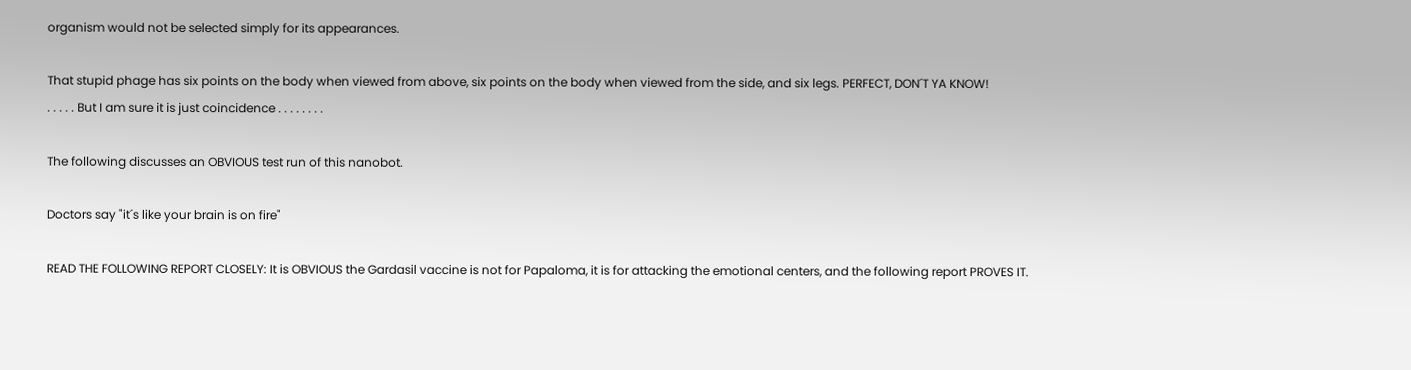organism would not be selected simply for its appearances.

That stupid phage has six points on the body when viewed from above, six points on the body when viewed from the side, and six legs. PERFECT, DON´T YA KNOW!
. . . . . But I am sure it is just coincidence . . . . . . . .

The following discusses an OBVIOUS test run of this nanobot.

Doctors say "it´s like your brain is on fire"

READ THE FOLLOWING REPORT CLOSELY: It is OBVIOUS the Gardasil vaccine is not for Papaloma, it is for attacking the emotional centers, and the following report PROVES IT.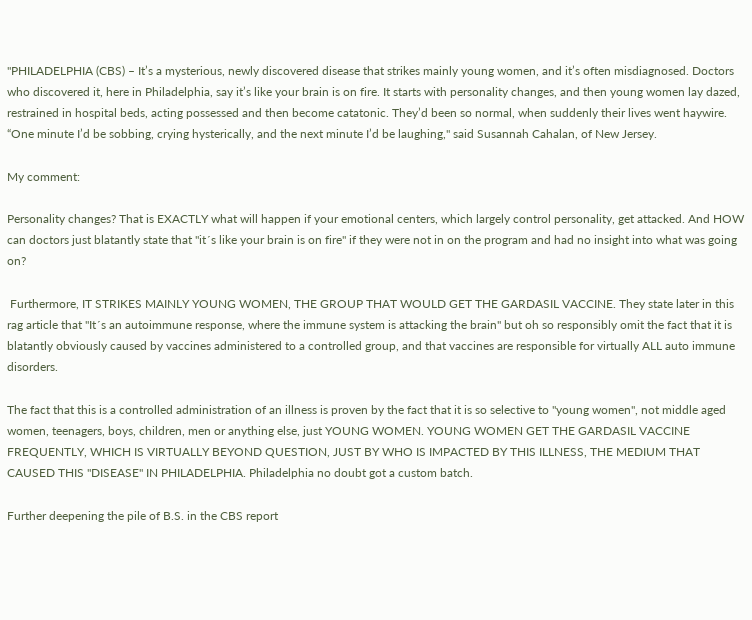"PHILADELPHIA (CBS) – It’s a mysterious, newly discovered disease that strikes mainly young women, and it’s often misdiagnosed. Doctors who discovered it, here in Philadelphia, say it’s like your brain is on fire. It starts with personality changes, and then young women lay dazed, restrained in hospital beds, acting possessed and then become catatonic. They’d been so normal, when suddenly their lives went haywire.
“One minute I’d be sobbing, crying hysterically, and the next minute I’d be laughing," said Susannah Cahalan, of New Jersey.

My comment:

Personality changes? That is EXACTLY what will happen if your emotional centers, which largely control personality, get attacked. And HOW can doctors just blatantly state that "it´s like your brain is on fire" if they were not in on the program and had no insight into what was going on?

 Furthermore, IT STRIKES MAINLY YOUNG WOMEN, THE GROUP THAT WOULD GET THE GARDASIL VACCINE. They state later in this rag article that "It´s an autoimmune response, where the immune system is attacking the brain" but oh so responsibly omit the fact that it is blatantly obviously caused by vaccines administered to a controlled group, and that vaccines are responsible for virtually ALL auto immune disorders.

The fact that this is a controlled administration of an illness is proven by the fact that it is so selective to "young women", not middle aged women, teenagers, boys, children, men or anything else, just YOUNG WOMEN. YOUNG WOMEN GET THE GARDASIL VACCINE FREQUENTLY, WHICH IS VIRTUALLY BEYOND QUESTION, JUST BY WHO IS IMPACTED BY THIS ILLNESS, THE MEDIUM THAT CAUSED THIS "DISEASE" IN PHILADELPHIA. Philadelphia no doubt got a custom batch.

Further deepening the pile of B.S. in the CBS report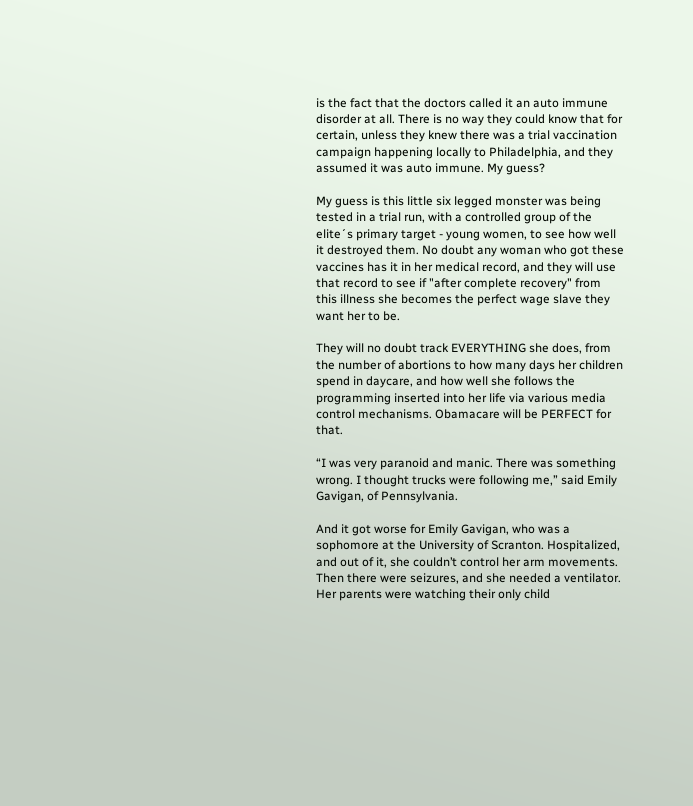is the fact that the doctors called it an auto immune disorder at all. There is no way they could know that for certain, unless they knew there was a trial vaccination campaign happening locally to Philadelphia, and they assumed it was auto immune. My guess?

My guess is this little six legged monster was being tested in a trial run, with a controlled group of the elite´s primary target - young women, to see how well it destroyed them. No doubt any woman who got these vaccines has it in her medical record, and they will use that record to see if "after complete recovery" from this illness she becomes the perfect wage slave they want her to be.

They will no doubt track EVERYTHING she does, from the number of abortions to how many days her children spend in daycare, and how well she follows the programming inserted into her life via various media control mechanisms. Obamacare will be PERFECT for that.

“I was very paranoid and manic. There was something wrong. I thought trucks were following me,” said Emily Gavigan, of Pennsylvania.

And it got worse for Emily Gavigan, who was a sophomore at the University of Scranton. Hospitalized, and out of it, she couldn’t control her arm movements. Then there were seizures, and she needed a ventilator. Her parents were watching their only child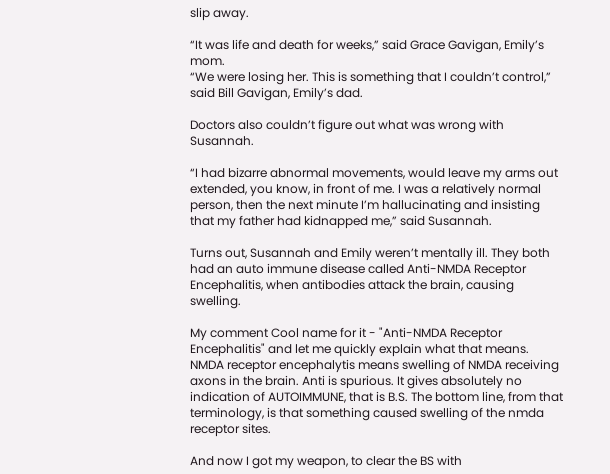slip away.

“It was life and death for weeks,” said Grace Gavigan, Emily’s mom.
“We were losing her. This is something that I couldn’t control,” said Bill Gavigan, Emily’s dad.

Doctors also couldn’t figure out what was wrong with Susannah.

“I had bizarre abnormal movements, would leave my arms out extended, you know, in front of me. I was a relatively normal person, then the next minute I’m hallucinating and insisting that my father had kidnapped me,” said Susannah.

Turns out, Susannah and Emily weren’t mentally ill. They both had an auto immune disease called Anti-NMDA Receptor Encephalitis, when antibodies attack the brain, causing swelling.

My comment Cool name for it - "Anti-NMDA Receptor Encephalitis" and let me quickly explain what that means. NMDA receptor encephalytis means swelling of NMDA receiving axons in the brain. Anti is spurious. It gives absolutely no indication of AUTOIMMUNE, that is B.S. The bottom line, from that terminology, is that something caused swelling of the nmda receptor sites.

And now I got my weapon, to clear the BS with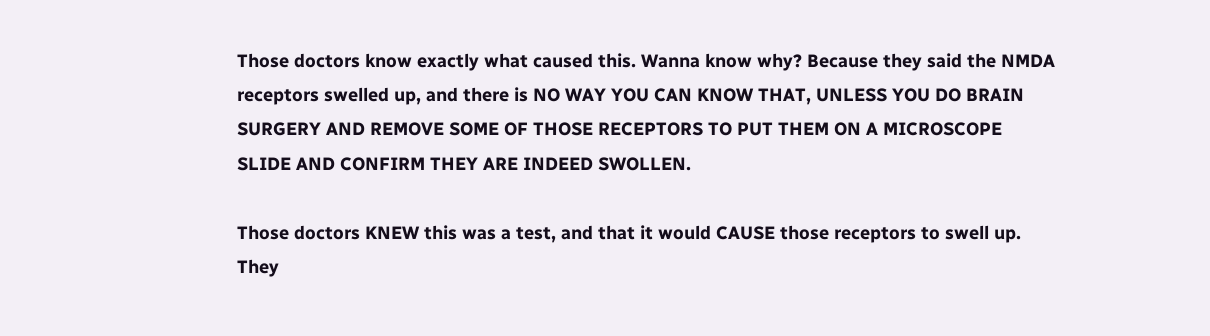Those doctors know exactly what caused this. Wanna know why? Because they said the NMDA receptors swelled up, and there is NO WAY YOU CAN KNOW THAT, UNLESS YOU DO BRAIN SURGERY AND REMOVE SOME OF THOSE RECEPTORS TO PUT THEM ON A MICROSCOPE SLIDE AND CONFIRM THEY ARE INDEED SWOLLEN.

Those doctors KNEW this was a test, and that it would CAUSE those receptors to swell up. They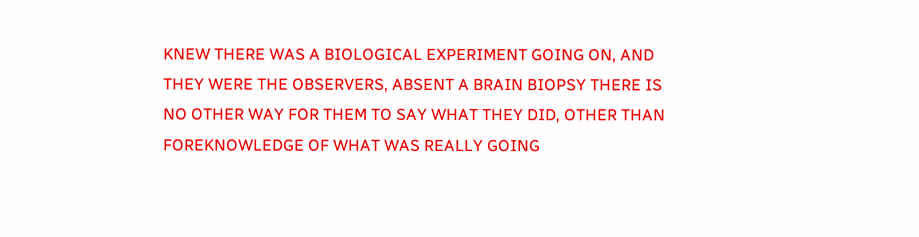KNEW THERE WAS A BIOLOGICAL EXPERIMENT GOING ON, AND THEY WERE THE OBSERVERS, ABSENT A BRAIN BIOPSY THERE IS NO OTHER WAY FOR THEM TO SAY WHAT THEY DID, OTHER THAN FOREKNOWLEDGE OF WHAT WAS REALLY GOING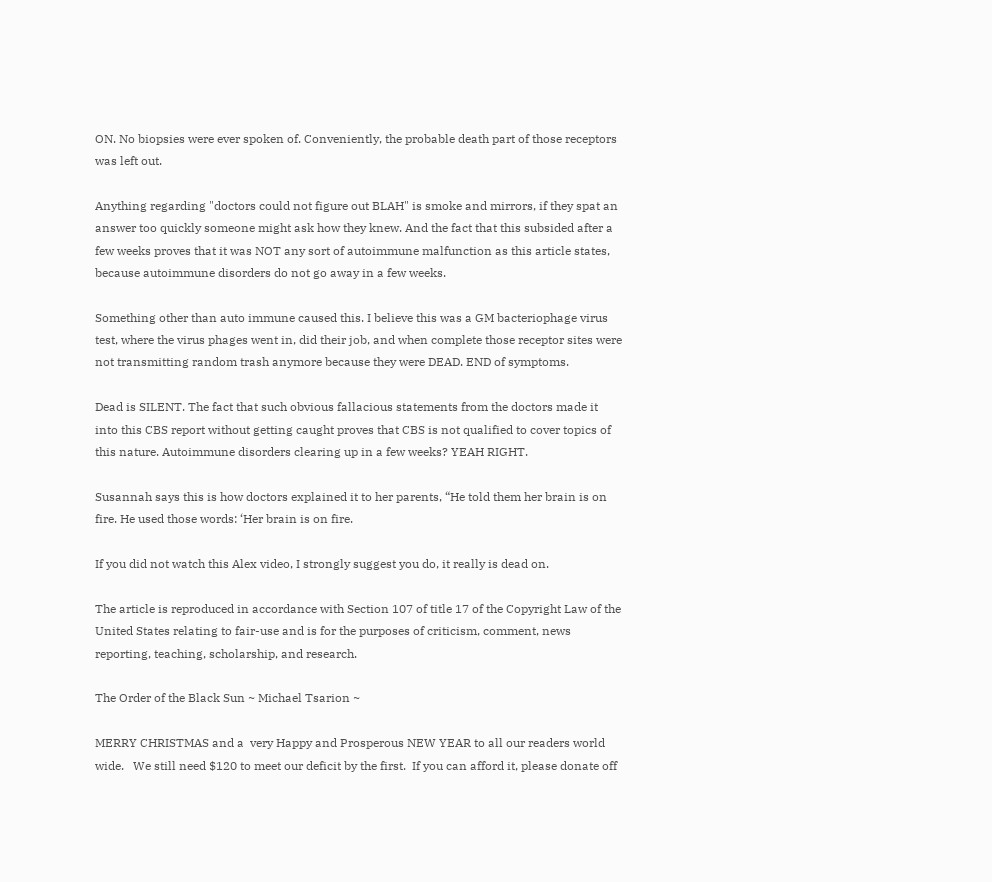ON. No biopsies were ever spoken of. Conveniently, the probable death part of those receptors was left out.

Anything regarding "doctors could not figure out BLAH" is smoke and mirrors, if they spat an answer too quickly someone might ask how they knew. And the fact that this subsided after a few weeks proves that it was NOT any sort of autoimmune malfunction as this article states, because autoimmune disorders do not go away in a few weeks.

Something other than auto immune caused this. I believe this was a GM bacteriophage virus test, where the virus phages went in, did their job, and when complete those receptor sites were not transmitting random trash anymore because they were DEAD. END of symptoms.

Dead is SILENT. The fact that such obvious fallacious statements from the doctors made it into this CBS report without getting caught proves that CBS is not qualified to cover topics of this nature. Autoimmune disorders clearing up in a few weeks? YEAH RIGHT.

Susannah says this is how doctors explained it to her parents, “He told them her brain is on fire. He used those words: ‘Her brain is on fire.

If you did not watch this Alex video, I strongly suggest you do, it really is dead on.

The article is reproduced in accordance with Section 107 of title 17 of the Copyright Law of the United States relating to fair-use and is for the purposes of criticism, comment, news reporting, teaching, scholarship, and research.

The Order of the Black Sun ~ Michael Tsarion ~

MERRY CHRISTMAS and a  very Happy and Prosperous NEW YEAR to all our readers world wide.   We still need $120 to meet our deficit by the first.  If you can afford it, please donate off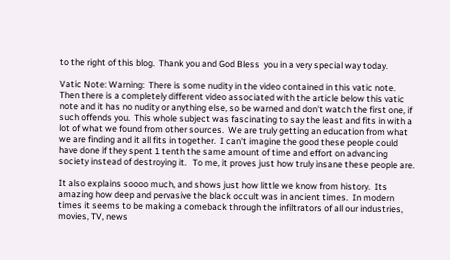to the right of this blog.  Thank you and God Bless  you in a very special way today.

Vatic Note: Warning:  There is some nudity in the video contained in this vatic note.   Then there is a completely different video associated with the article below this vatic note and it has no nudity or anything else, so be warned and don't watch the first one, if such offends you.  This whole subject was fascinating to say the least and fits in with a lot of what we found from other sources.  We are truly getting an education from what we are finding and it all fits in together.  I can't imagine the good these people could have done if they spent 1 tenth the same amount of time and effort on advancing society instead of destroying it.   To me, it proves just how truly insane these people are.

It also explains soooo much, and shows just how little we know from history.  Its amazing how deep and pervasive the black occult was in ancient times.  In modern times it seems to be making a comeback through the infiltrators of all our industries, movies, TV, news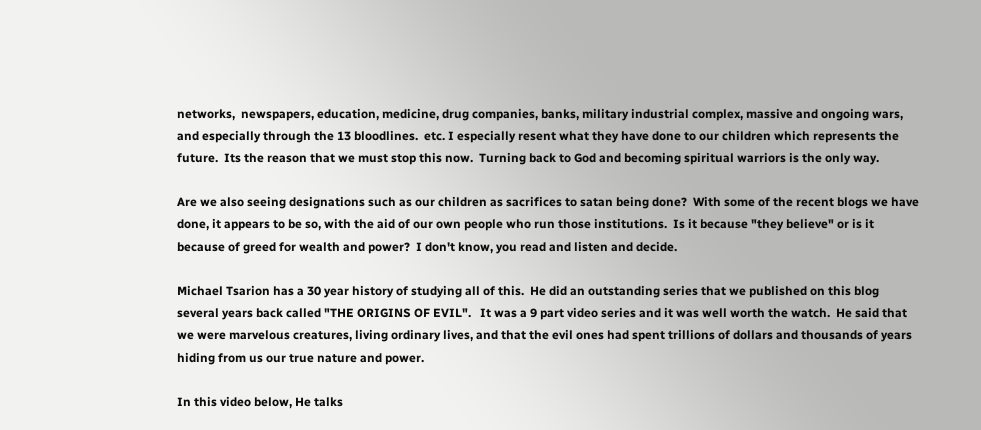networks,  newspapers, education, medicine, drug companies, banks, military industrial complex, massive and ongoing wars,  and especially through the 13 bloodlines.  etc. I especially resent what they have done to our children which represents the future.  Its the reason that we must stop this now.  Turning back to God and becoming spiritual warriors is the only way.

Are we also seeing designations such as our children as sacrifices to satan being done?  With some of the recent blogs we have done, it appears to be so, with the aid of our own people who run those institutions.  Is it because "they believe" or is it because of greed for wealth and power?  I don't know, you read and listen and decide.

Michael Tsarion has a 30 year history of studying all of this.  He did an outstanding series that we published on this blog several years back called "THE ORIGINS OF EVIL".   It was a 9 part video series and it was well worth the watch.  He said that we were marvelous creatures, living ordinary lives, and that the evil ones had spent trillions of dollars and thousands of years hiding from us our true nature and power.

In this video below, He talks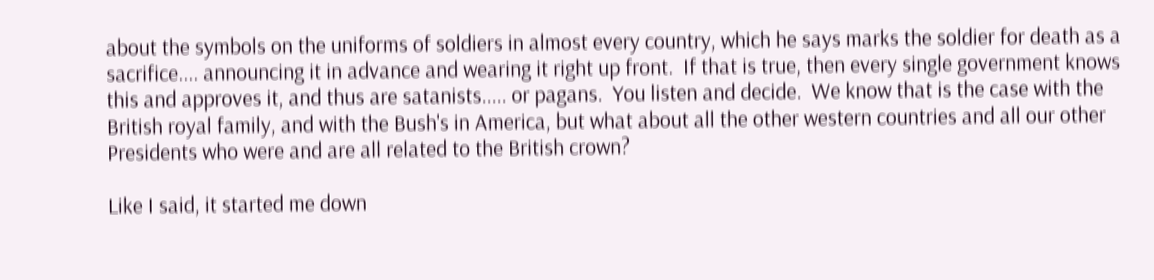about the symbols on the uniforms of soldiers in almost every country, which he says marks the soldier for death as a sacrifice.... announcing it in advance and wearing it right up front.  If that is true, then every single government knows this and approves it, and thus are satanists..... or pagans.  You listen and decide.  We know that is the case with the British royal family, and with the Bush's in America, but what about all the other western countries and all our other Presidents who were and are all related to the British crown?

Like I said, it started me down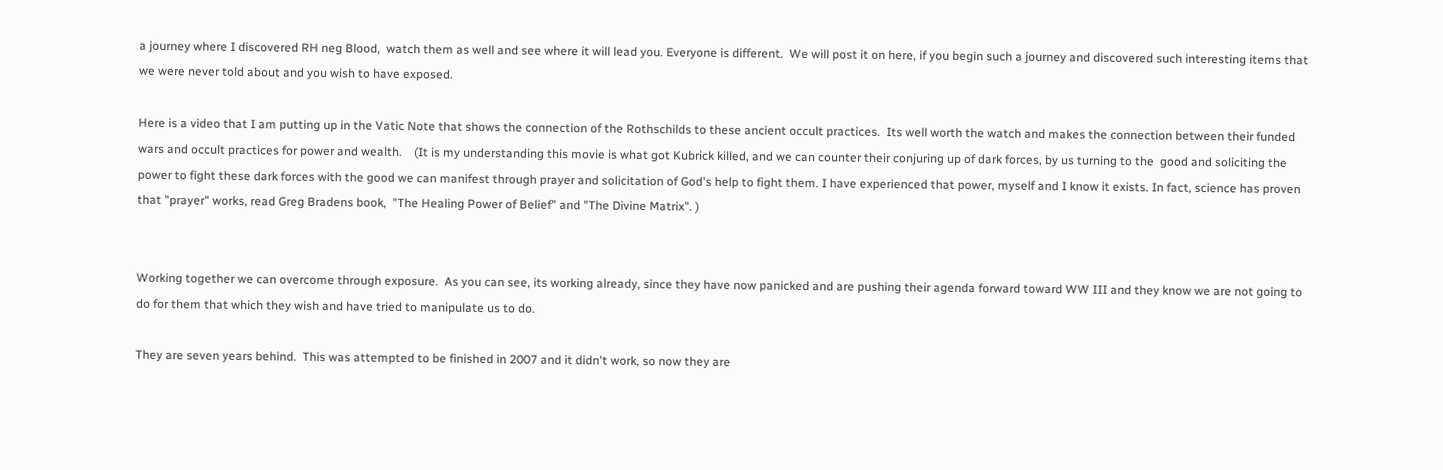a journey where I discovered RH neg Blood,  watch them as well and see where it will lead you. Everyone is different.  We will post it on here, if you begin such a journey and discovered such interesting items that we were never told about and you wish to have exposed.

Here is a video that I am putting up in the Vatic Note that shows the connection of the Rothschilds to these ancient occult practices.  Its well worth the watch and makes the connection between their funded wars and occult practices for power and wealth.    (It is my understanding this movie is what got Kubrick killed, and we can counter their conjuring up of dark forces, by us turning to the  good and soliciting the power to fight these dark forces with the good we can manifest through prayer and solicitation of God's help to fight them. I have experienced that power, myself and I know it exists. In fact, science has proven that "prayer" works, read Greg Bradens book,  "The Healing Power of Belief" and "The Divine Matrix". )


Working together we can overcome through exposure.  As you can see, its working already, since they have now panicked and are pushing their agenda forward toward WW III and they know we are not going to do for them that which they wish and have tried to manipulate us to do.

They are seven years behind.  This was attempted to be finished in 2007 and it didn't work, so now they are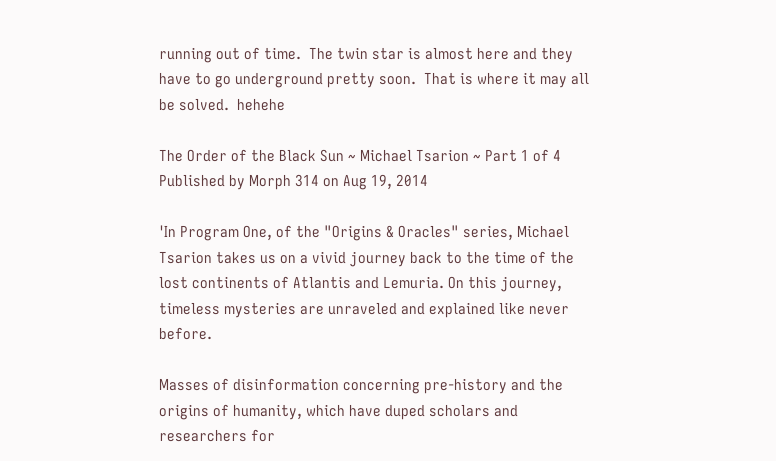running out of time.  The twin star is almost here and they have to go underground pretty soon.  That is where it may all be solved.  hehehe

The Order of the Black Sun ~ Michael Tsarion ~ Part 1 of 4
Published by Morph 314 on Aug 19, 2014

'In Program One, of the "Origins & Oracles" series, Michael Tsarion takes us on a vivid journey back to the time of the lost continents of Atlantis and Lemuria. On this journey, timeless mysteries are unraveled and explained like never before.

Masses of disinformation concerning pre-history and the origins of humanity, which have duped scholars and researchers for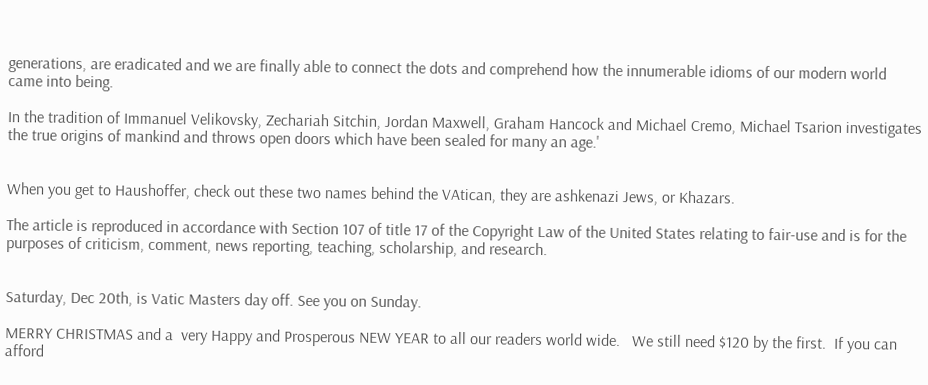generations, are eradicated and we are finally able to connect the dots and comprehend how the innumerable idioms of our modern world came into being.

In the tradition of Immanuel Velikovsky, Zechariah Sitchin, Jordan Maxwell, Graham Hancock and Michael Cremo, Michael Tsarion investigates the true origins of mankind and throws open doors which have been sealed for many an age.'


When you get to Haushoffer, check out these two names behind the VAtican, they are ashkenazi Jews, or Khazars.

The article is reproduced in accordance with Section 107 of title 17 of the Copyright Law of the United States relating to fair-use and is for the purposes of criticism, comment, news reporting, teaching, scholarship, and research.


Saturday, Dec 20th, is Vatic Masters day off. See you on Sunday.

MERRY CHRISTMAS and a  very Happy and Prosperous NEW YEAR to all our readers world wide.   We still need $120 by the first.  If you can afford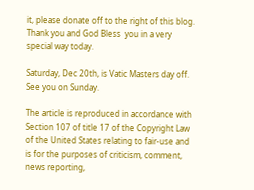it, please donate off to the right of this blog.  Thank you and God Bless  you in a very special way today.

Saturday, Dec 20th, is Vatic Masters day off.  See you on Sunday.

The article is reproduced in accordance with Section 107 of title 17 of the Copyright Law of the United States relating to fair-use and is for the purposes of criticism, comment, news reporting,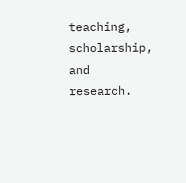teaching, scholarship, and research.